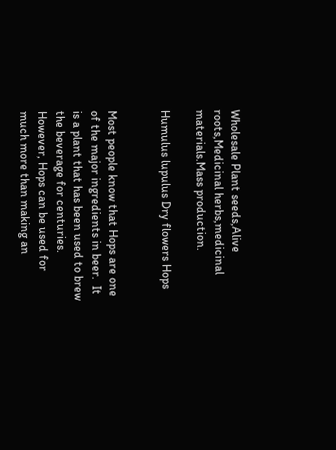Wholesale Plant seeds,Alive roots,Medicinal herbs,medicinal materials.Mass production.

Humulus lupulus Dry flowers Hops


Most people know that Hops are one of the major ingredients in beer.  It is a plant that has been used to brew the beverage for centuries.  However, Hops can be used for much more than making an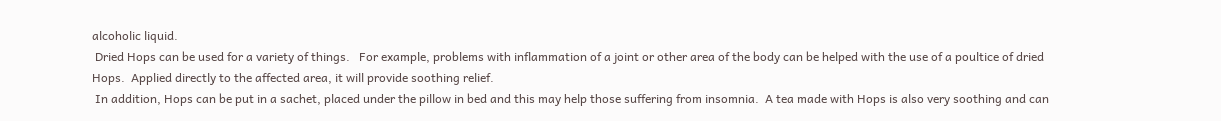alcoholic liquid.
 Dried Hops can be used for a variety of things.   For example, problems with inflammation of a joint or other area of the body can be helped with the use of a poultice of dried Hops.  Applied directly to the affected area, it will provide soothing relief.
 In addition, Hops can be put in a sachet, placed under the pillow in bed and this may help those suffering from insomnia.  A tea made with Hops is also very soothing and can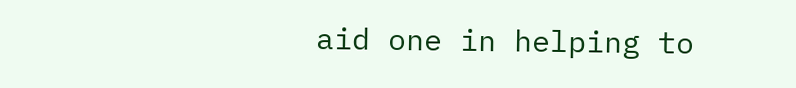aid one in helping to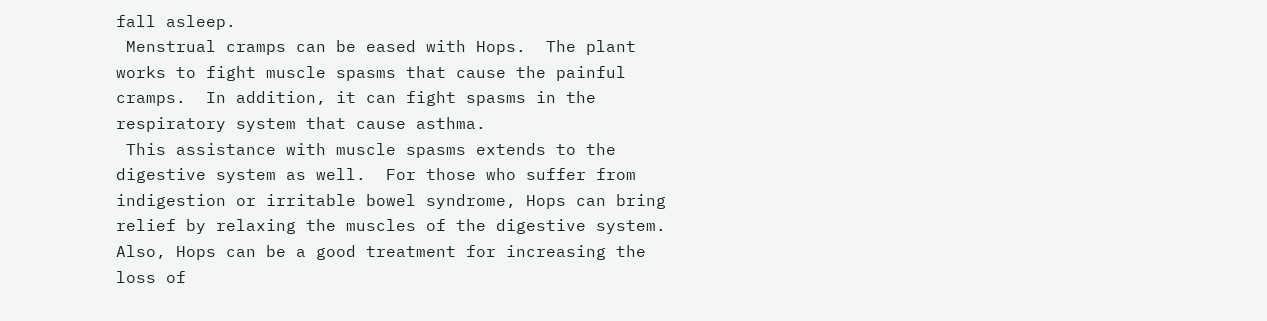fall asleep.
 Menstrual cramps can be eased with Hops.  The plant works to fight muscle spasms that cause the painful cramps.  In addition, it can fight spasms in the respiratory system that cause asthma.
 This assistance with muscle spasms extends to the digestive system as well.  For those who suffer from indigestion or irritable bowel syndrome, Hops can bring relief by relaxing the muscles of the digestive system.  Also, Hops can be a good treatment for increasing the loss of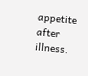appetite after illness.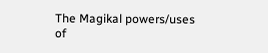The Magikal powers/uses of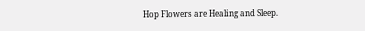Hop Flowers are Healing and Sleep.